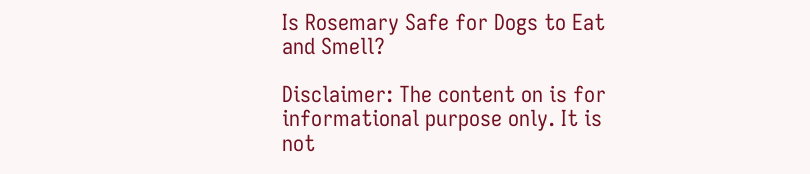Is Rosemary Safe for Dogs to Eat and Smell?

Disclaimer: The content on is for informational purpose only. It is not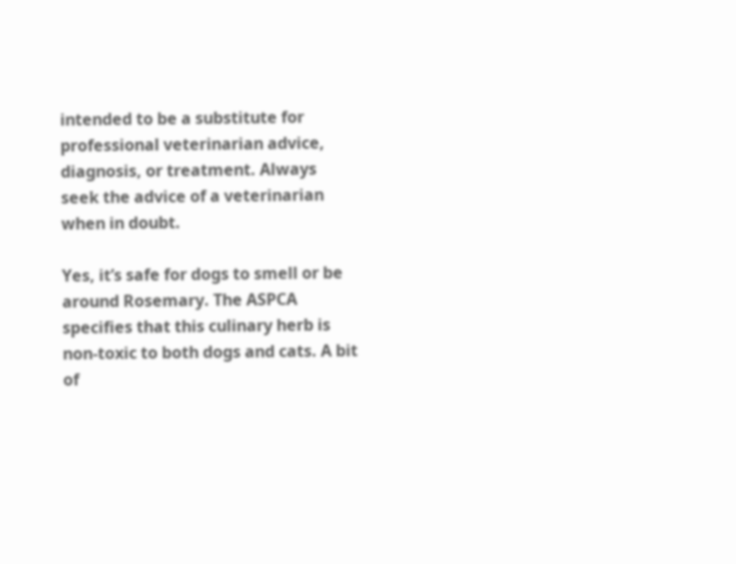intended to be a substitute for professional veterinarian advice, diagnosis, or treatment. Always seek the advice of a veterinarian when in doubt.

Yes, it’s safe for dogs to smell or be around Rosemary. The ASPCA specifies that this culinary herb is non-toxic to both dogs and cats. A bit of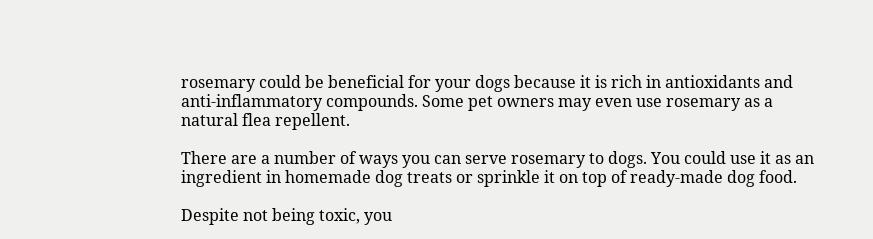rosemary could be beneficial for your dogs because it is rich in antioxidants and anti-inflammatory compounds. Some pet owners may even use rosemary as a natural flea repellent.

There are a number of ways you can serve rosemary to dogs. You could use it as an ingredient in homemade dog treats or sprinkle it on top of ready-made dog food.

Despite not being toxic, you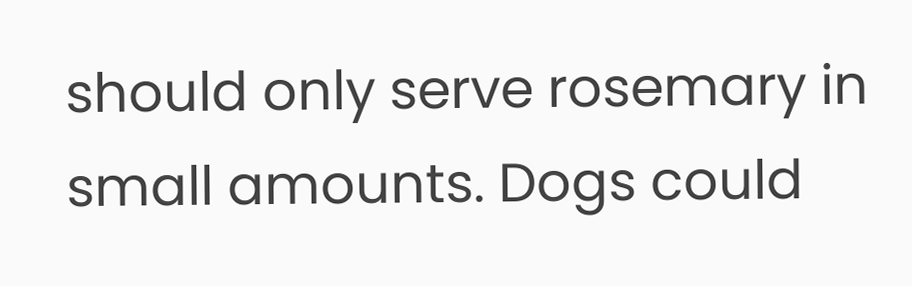should only serve rosemary in small amounts. Dogs could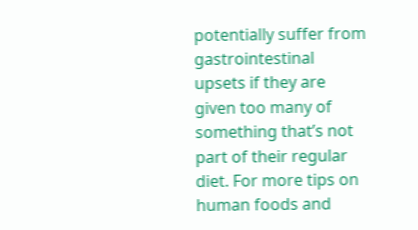potentially suffer from gastrointestinal upsets if they are given too many of something that’s not part of their regular diet. For more tips on human foods and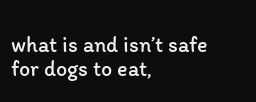what is and isn’t safe for dogs to eat,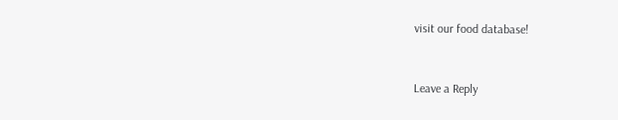visit our food database!


Leave a Reply